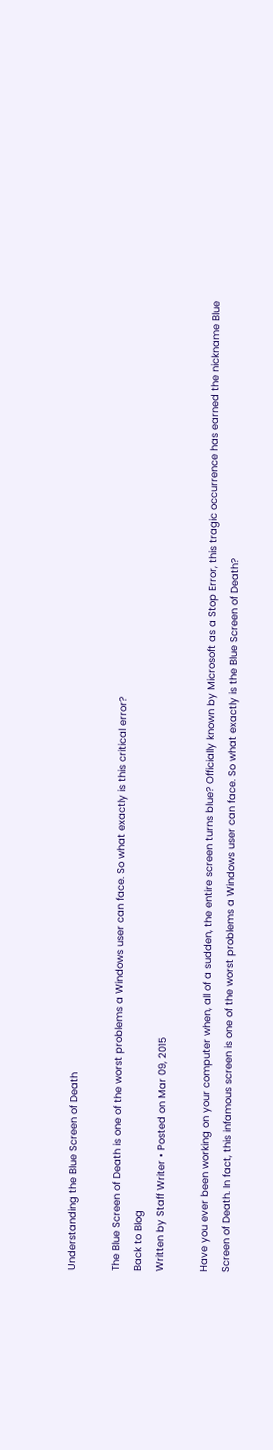Understanding the Blue Screen of Death

The Blue Screen of Death is one of the worst problems a Windows user can face. So what exactly is this critical error?
Back to Blog
Written by Staff Writer • Posted on Mar 09, 2015

Have you ever been working on your computer when, all of a sudden, the entire screen turns blue? Officially known by Microsoft as a Stop Error, this tragic occurrence has earned the nickname Blue Screen of Death. In fact, this infamous screen is one of the worst problems a Windows user can face. So what exactly is the Blue Screen of Death?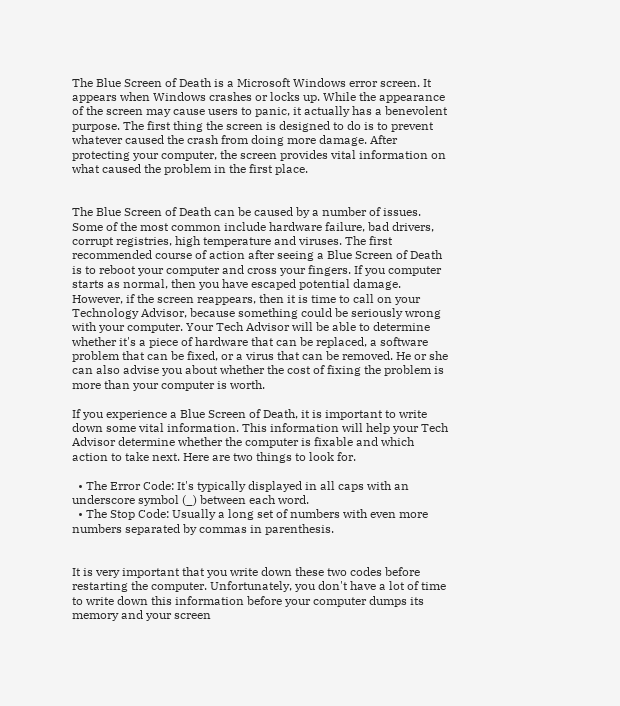The Blue Screen of Death is a Microsoft Windows error screen. It appears when Windows crashes or locks up. While the appearance of the screen may cause users to panic, it actually has a benevolent purpose. The first thing the screen is designed to do is to prevent whatever caused the crash from doing more damage. After protecting your computer, the screen provides vital information on what caused the problem in the first place.


The Blue Screen of Death can be caused by a number of issues. Some of the most common include hardware failure, bad drivers, corrupt registries, high temperature and viruses. The first recommended course of action after seeing a Blue Screen of Death is to reboot your computer and cross your fingers. If you computer starts as normal, then you have escaped potential damage. However, if the screen reappears, then it is time to call on your Technology Advisor, because something could be seriously wrong with your computer. Your Tech Advisor will be able to determine whether it's a piece of hardware that can be replaced, a software problem that can be fixed, or a virus that can be removed. He or she can also advise you about whether the cost of fixing the problem is more than your computer is worth.

If you experience a Blue Screen of Death, it is important to write down some vital information. This information will help your Tech Advisor determine whether the computer is fixable and which action to take next. Here are two things to look for.

  • The Error Code: It's typically displayed in all caps with an underscore symbol (_) between each word.
  • The Stop Code: Usually a long set of numbers with even more numbers separated by commas in parenthesis.


It is very important that you write down these two codes before restarting the computer. Unfortunately, you don't have a lot of time to write down this information before your computer dumps its memory and your screen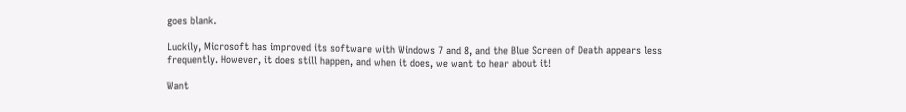goes blank.

Luckily, Microsoft has improved its software with Windows 7 and 8, and the Blue Screen of Death appears less frequently. However, it does still happen, and when it does, we want to hear about it!

Want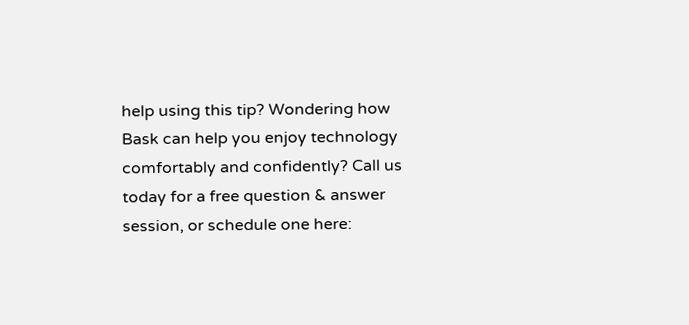help using this tip? Wondering how Bask can help you enjoy technology comfortably and confidently? Call us today for a free question & answer session, or schedule one here: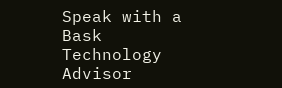Speak with a Bask Technology Advisor